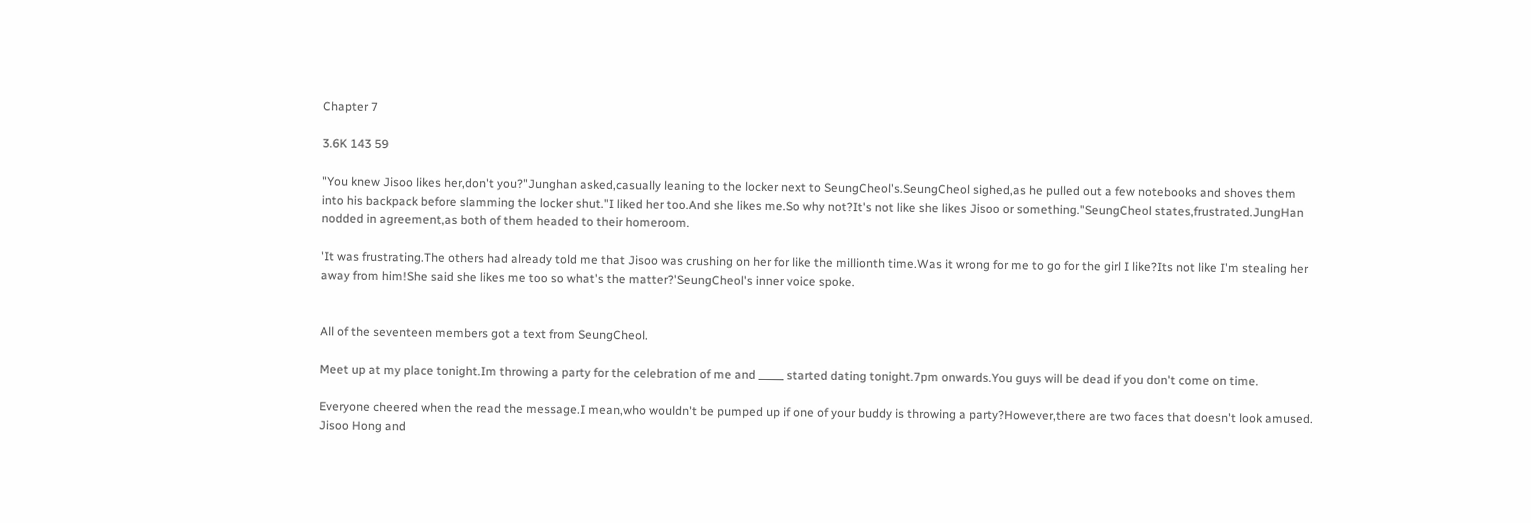Chapter 7

3.6K 143 59

"You knew Jisoo likes her,don't you?"Junghan asked,casually leaning to the locker next to SeungCheol's.SeungCheol sighed,as he pulled out a few notebooks and shoves them into his backpack before slamming the locker shut."I liked her too.And she likes me.So why not?It's not like she likes Jisoo or something."SeungCheol states,frustrated.JungHan nodded in agreement,as both of them headed to their homeroom.

'It was frustrating.The others had already told me that Jisoo was crushing on her for like the millionth time.Was it wrong for me to go for the girl I like?Its not like I'm stealing her away from him!She said she likes me too so what's the matter?'SeungCheol's inner voice spoke.


All of the seventeen members got a text from SeungCheol.

Meet up at my place tonight.Im throwing a party for the celebration of me and _____ started dating tonight.7pm onwards.You guys will be dead if you don't come on time.

Everyone cheered when the read the message.I mean,who wouldn't be pumped up if one of your buddy is throwing a party?However,there are two faces that doesn't look amused.
Jisoo Hong and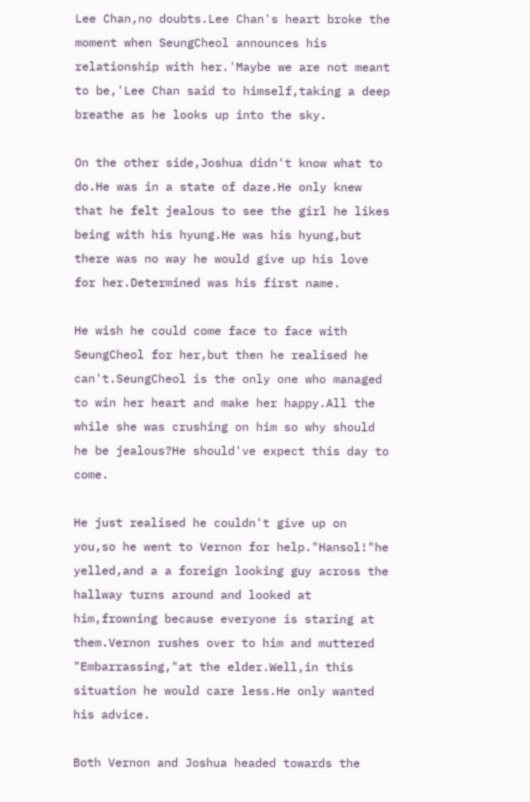Lee Chan,no doubts.Lee Chan's heart broke the moment when SeungCheol announces his relationship with her.'Maybe we are not meant to be,'Lee Chan said to himself,taking a deep breathe as he looks up into the sky.

On the other side,Joshua didn't know what to do.He was in a state of daze.He only knew that he felt jealous to see the girl he likes being with his hyung.He was his hyung,but there was no way he would give up his love for her.Determined was his first name.

He wish he could come face to face with SeungCheol for her,but then he realised he can't.SeungCheol is the only one who managed to win her heart and make her happy.All the while she was crushing on him so why should he be jealous?He should've expect this day to come.

He just realised he couldn't give up on you,so he went to Vernon for help."Hansol!"he yelled,and a a foreign looking guy across the hallway turns around and looked at him,frowning because everyone is staring at them.Vernon rushes over to him and muttered "Embarrassing,"at the elder.Well,in this situation he would care less.He only wanted his advice.

Both Vernon and Joshua headed towards the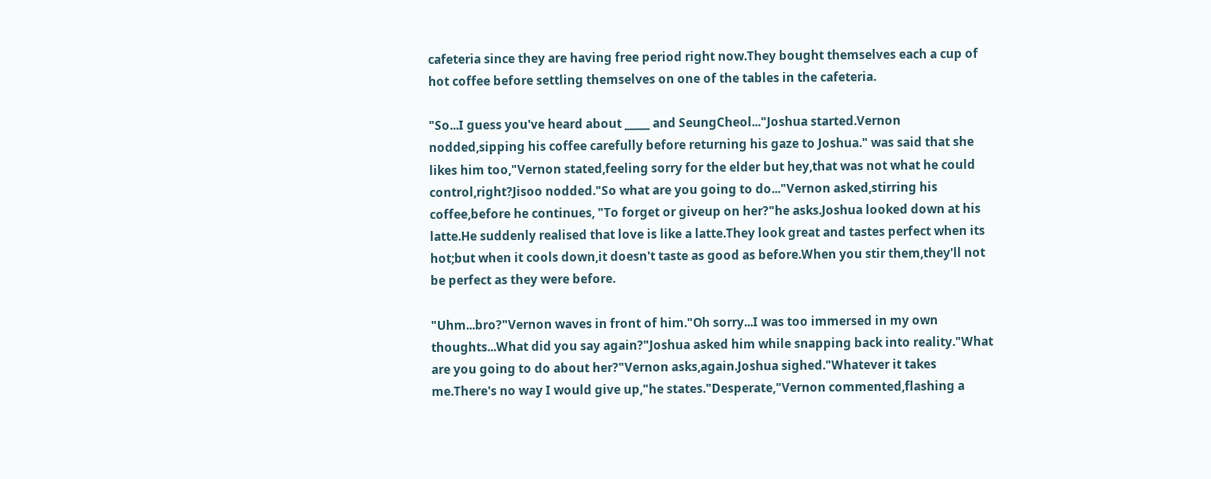cafeteria since they are having free period right now.They bought themselves each a cup of hot coffee before settling themselves on one of the tables in the cafeteria.

"So...I guess you've heard about _____ and SeungCheol..."Joshua started.Vernon nodded,sipping his coffee carefully before returning his gaze to Joshua." was said that she likes him too,"Vernon stated,feeling sorry for the elder but hey,that was not what he could control,right?Jisoo nodded."So what are you going to do..."Vernon asked,stirring his coffee,before he continues, "To forget or giveup on her?"he asks.Joshua looked down at his latte.He suddenly realised that love is like a latte.They look great and tastes perfect when its hot;but when it cools down,it doesn't taste as good as before.When you stir them,they'll not be perfect as they were before.

"Uhm...bro?"Vernon waves in front of him."Oh sorry...I was too immersed in my own thoughts...What did you say again?"Joshua asked him while snapping back into reality."What are you going to do about her?"Vernon asks,again.Joshua sighed."Whatever it takes me.There's no way I would give up,"he states."Desperate,"Vernon commented,flashing a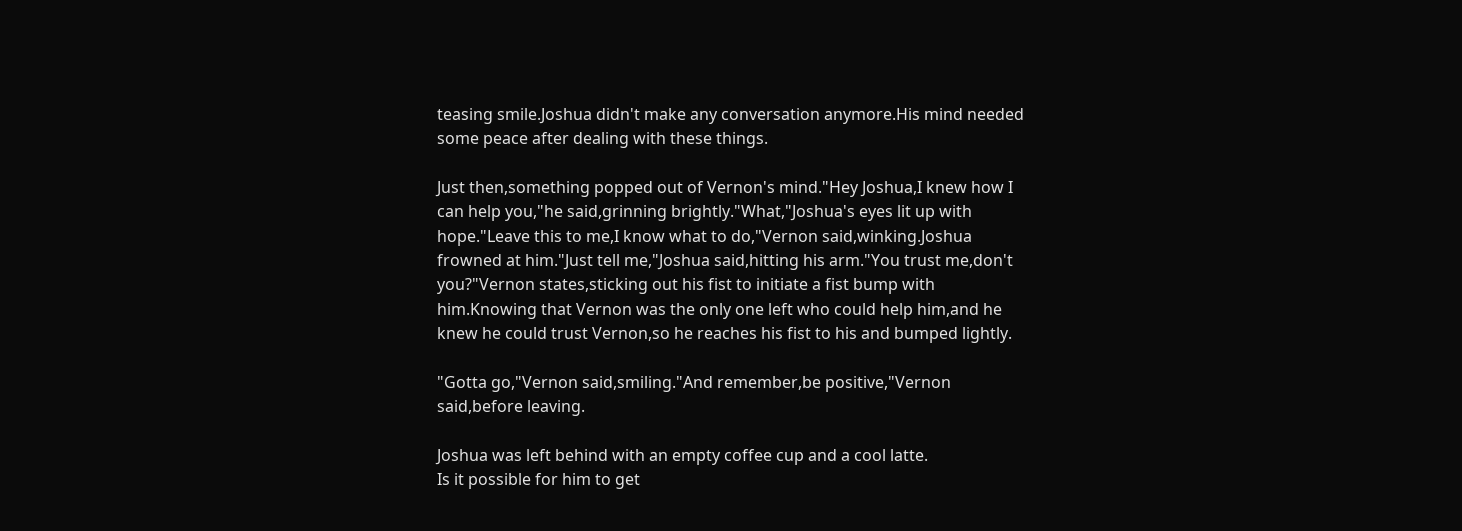teasing smile.Joshua didn't make any conversation anymore.His mind needed some peace after dealing with these things.

Just then,something popped out of Vernon's mind."Hey Joshua,I knew how I can help you,"he said,grinning brightly."What,"Joshua's eyes lit up with hope."Leave this to me,I know what to do,"Vernon said,winking.Joshua frowned at him."Just tell me,"Joshua said,hitting his arm."You trust me,don't you?"Vernon states,sticking out his fist to initiate a fist bump with him.Knowing that Vernon was the only one left who could help him,and he knew he could trust Vernon,so he reaches his fist to his and bumped lightly.

"Gotta go,"Vernon said,smiling."And remember,be positive,"Vernon said,before leaving.

Joshua was left behind with an empty coffee cup and a cool latte.
Is it possible for him to get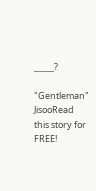_____?

"Gentleman" JisooRead this story for FREE!